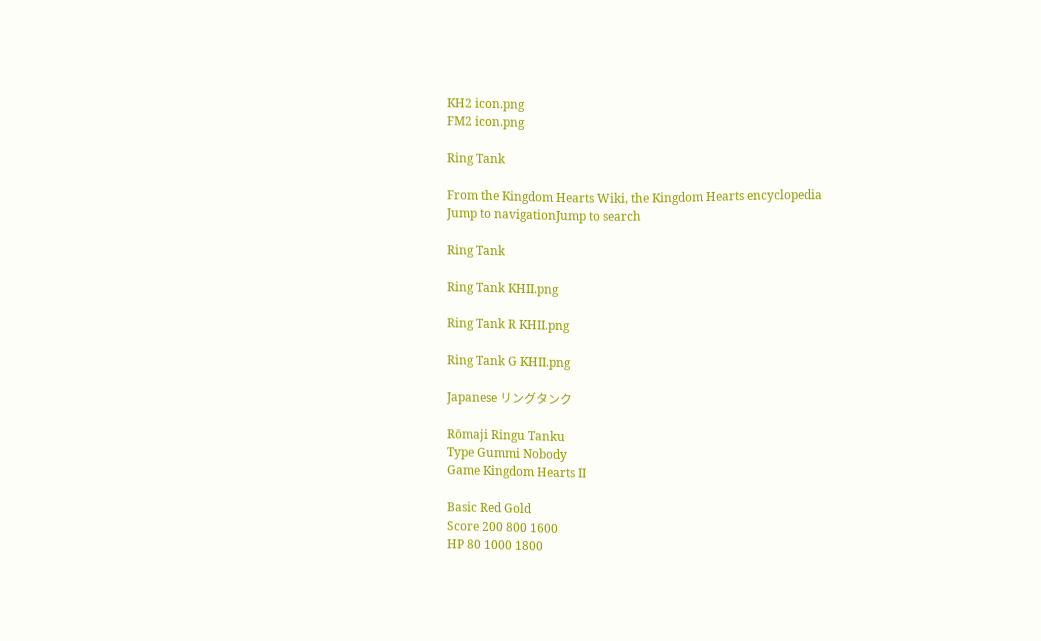KH2 icon.png
FM2 icon.png

Ring Tank

From the Kingdom Hearts Wiki, the Kingdom Hearts encyclopedia
Jump to navigationJump to search

Ring Tank

Ring Tank KHII.png

Ring Tank R KHII.png

Ring Tank G KHII.png

Japanese リングタンク

Rōmaji Ringu Tanku
Type Gummi Nobody
Game Kingdom Hearts II

Basic Red Gold
Score 200 800 1600
HP 80 1000 1800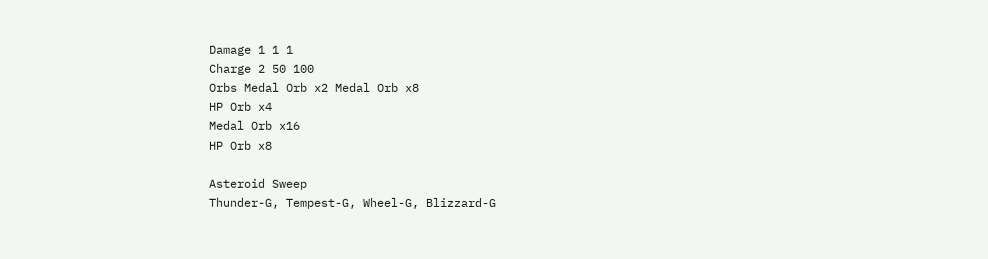Damage 1 1 1
Charge 2 50 100
Orbs Medal Orb x2 Medal Orb x8
HP Orb x4
Medal Orb x16
HP Orb x8

Asteroid Sweep
Thunder-G, Tempest-G, Wheel-G, Blizzard-G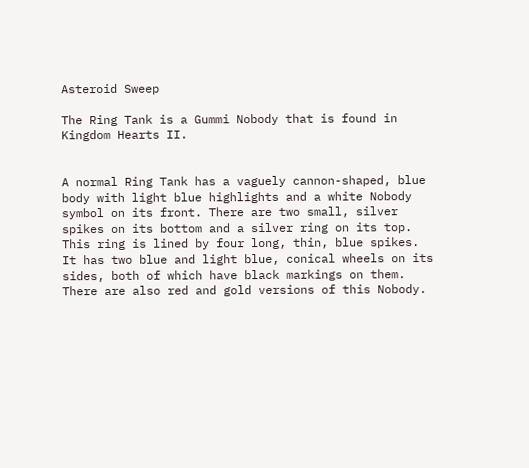Asteroid Sweep

The Ring Tank is a Gummi Nobody that is found in Kingdom Hearts II.


A normal Ring Tank has a vaguely cannon-shaped, blue body with light blue highlights and a white Nobody symbol on its front. There are two small, silver spikes on its bottom and a silver ring on its top. This ring is lined by four long, thin, blue spikes. It has two blue and light blue, conical wheels on its sides, both of which have black markings on them. There are also red and gold versions of this Nobody.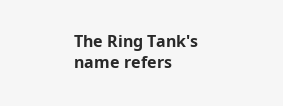The Ring Tank's name refers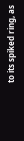to its spiked ring, as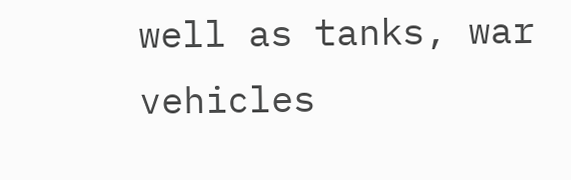well as tanks, war vehicles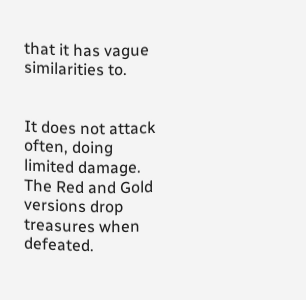that it has vague similarities to.


It does not attack often, doing limited damage. The Red and Gold versions drop treasures when defeated.